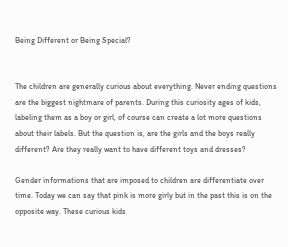Being Different or Being Special?


The children are generally curious about everything. Never ending questions are the biggest nightmare of parents. During this curiosity ages of kids, labeling them as a boy or girl, of course can create a lot more questions about their labels. But the question is, are the girls and the boys really different? Are they really want to have different toys and dresses?

Gender informations that are imposed to children are differentiate over time. Today we can say that pink is more girly but in the past this is on the opposite way. These curious kids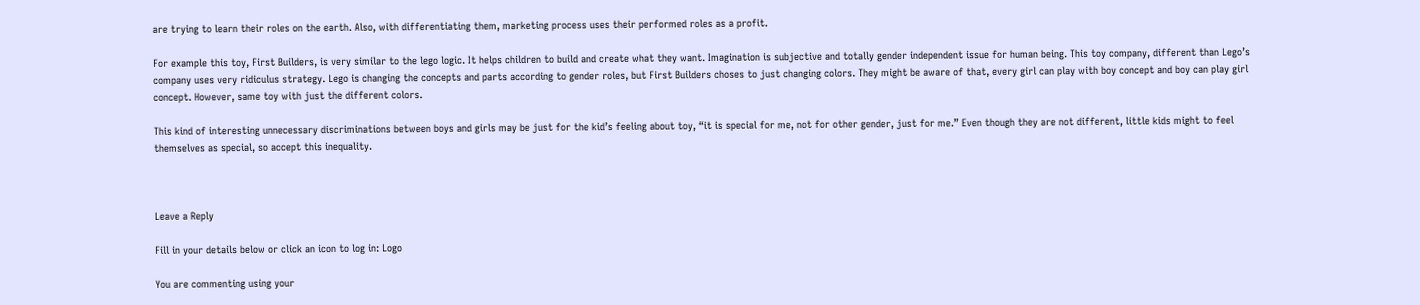are trying to learn their roles on the earth. Also, with differentiating them, marketing process uses their performed roles as a profit.

For example this toy, First Builders, is very similar to the lego logic. It helps children to build and create what they want. Imagination is subjective and totally gender independent issue for human being. This toy company, different than Lego’s company uses very ridiculus strategy. Lego is changing the concepts and parts according to gender roles, but First Builders choses to just changing colors. They might be aware of that, every girl can play with boy concept and boy can play girl concept. However, same toy with just the different colors.

This kind of interesting unnecessary discriminations between boys and girls may be just for the kid’s feeling about toy, “it is special for me, not for other gender, just for me.” Even though they are not different, little kids might to feel themselves as special, so accept this inequality.



Leave a Reply

Fill in your details below or click an icon to log in: Logo

You are commenting using your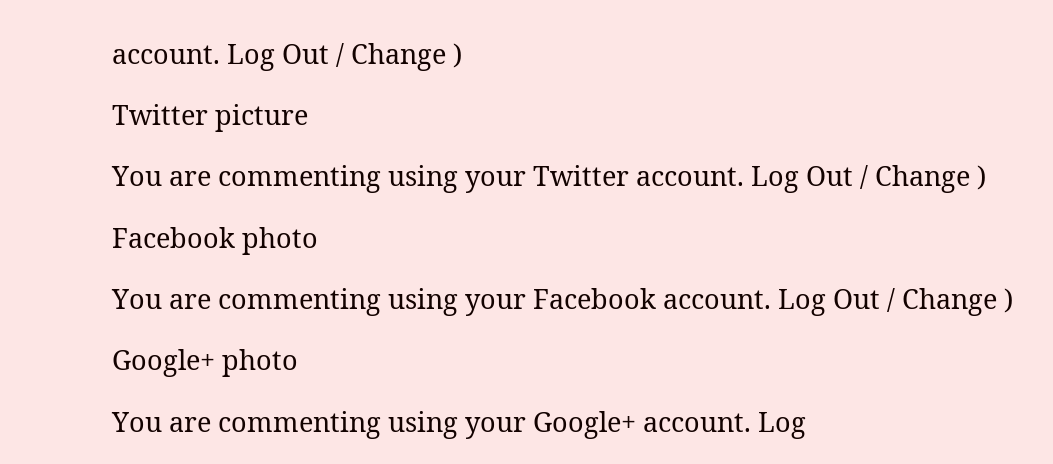account. Log Out / Change )

Twitter picture

You are commenting using your Twitter account. Log Out / Change )

Facebook photo

You are commenting using your Facebook account. Log Out / Change )

Google+ photo

You are commenting using your Google+ account. Log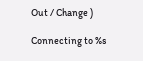Out / Change )

Connecting to %s